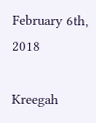February 6th, 2018

Kreegah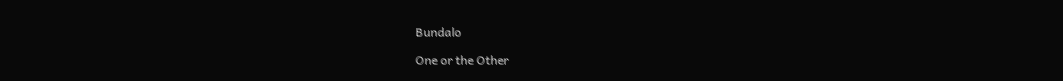Bundalo

One or the Other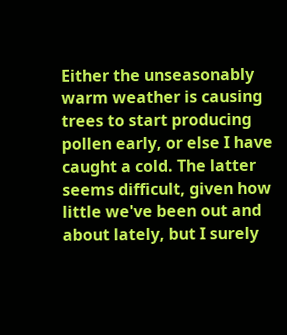Either the unseasonably warm weather is causing trees to start producing pollen early, or else I have caught a cold. The latter seems difficult, given how little we've been out and about lately, but I surely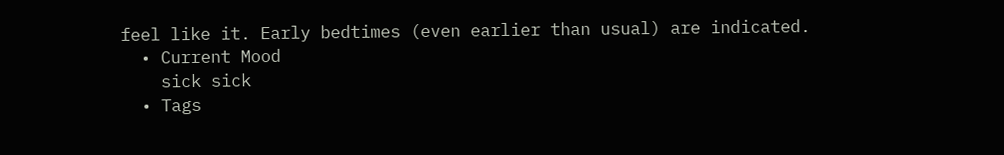feel like it. Early bedtimes (even earlier than usual) are indicated.
  • Current Mood
    sick sick
  • Tags